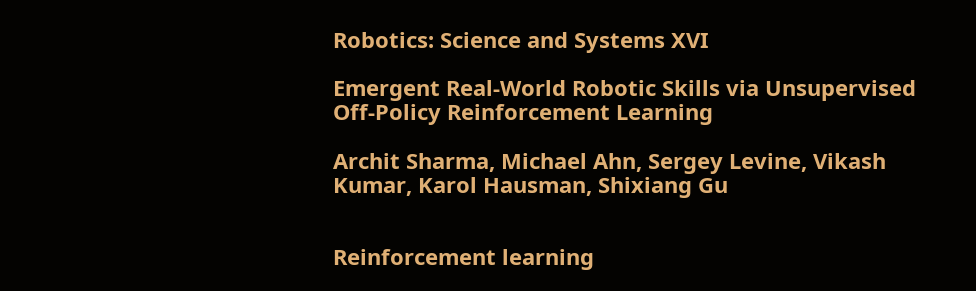Robotics: Science and Systems XVI

Emergent Real-World Robotic Skills via Unsupervised Off-Policy Reinforcement Learning

Archit Sharma, Michael Ahn, Sergey Levine, Vikash Kumar, Karol Hausman, Shixiang Gu


Reinforcement learning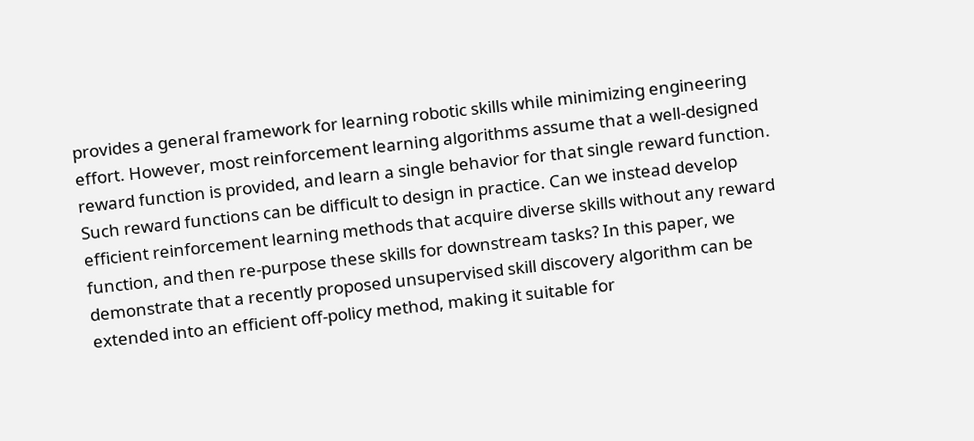provides a general framework for learning robotic skills while minimizing engineering effort. However, most reinforcement learning algorithms assume that a well-designed reward function is provided, and learn a single behavior for that single reward function. Such reward functions can be difficult to design in practice. Can we instead develop efficient reinforcement learning methods that acquire diverse skills without any reward function, and then re-purpose these skills for downstream tasks? In this paper, we demonstrate that a recently proposed unsupervised skill discovery algorithm can be extended into an efficient off-policy method, making it suitable for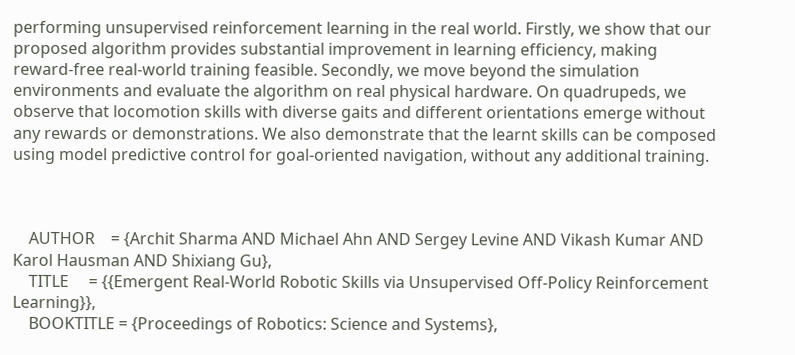performing unsupervised reinforcement learning in the real world. Firstly, we show that our proposed algorithm provides substantial improvement in learning efficiency, making reward-free real-world training feasible. Secondly, we move beyond the simulation environments and evaluate the algorithm on real physical hardware. On quadrupeds, we observe that locomotion skills with diverse gaits and different orientations emerge without any rewards or demonstrations. We also demonstrate that the learnt skills can be composed using model predictive control for goal-oriented navigation, without any additional training.



    AUTHOR    = {Archit Sharma AND Michael Ahn AND Sergey Levine AND Vikash Kumar AND Karol Hausman AND Shixiang Gu},
    TITLE     = {{Emergent Real-World Robotic Skills via Unsupervised Off-Policy Reinforcement Learning}},
    BOOKTITLE = {Proceedings of Robotics: Science and Systems},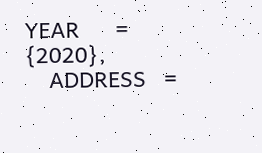YEAR      = {2020},
    ADDRESS   =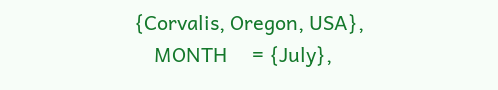{Corvalis, Oregon, USA},
    MONTH     = {July},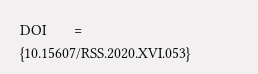DOI       = {10.15607/RSS.2020.XVI.053}